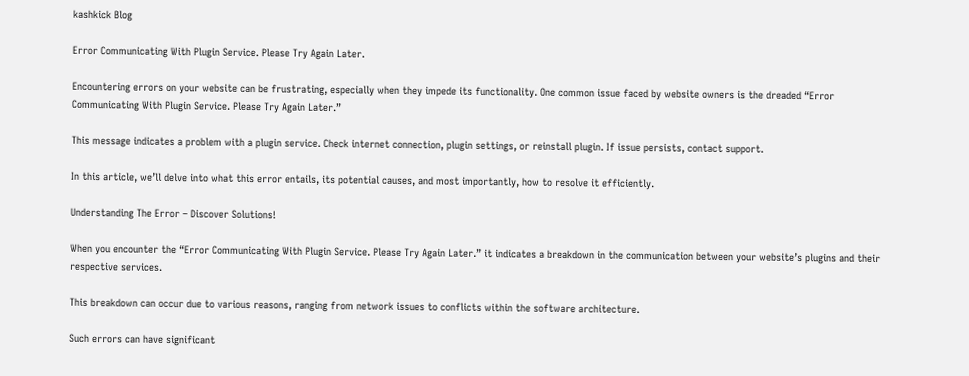kashkick Blog

Error Communicating With Plugin Service. Please Try Again Later.

Encountering errors on your website can be frustrating, especially when they impede its functionality. One common issue faced by website owners is the dreaded “Error Communicating With Plugin Service. Please Try Again Later.”

This message indicates a problem with a plugin service. Check internet connection, plugin settings, or reinstall plugin. If issue persists, contact support.

In this article, we’ll delve into what this error entails, its potential causes, and most importantly, how to resolve it efficiently.

Understanding The Error – Discover Solutions!

When you encounter the “Error Communicating With Plugin Service. Please Try Again Later.” it indicates a breakdown in the communication between your website’s plugins and their respective services.

This breakdown can occur due to various reasons, ranging from network issues to conflicts within the software architecture.

Such errors can have significant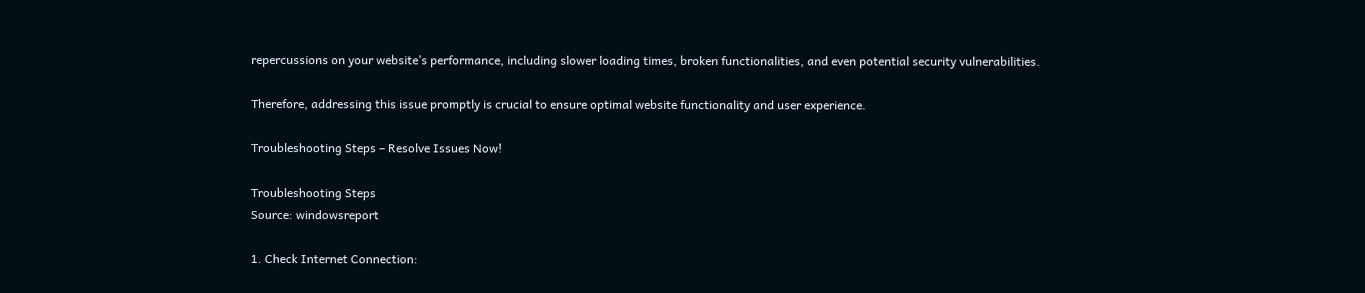repercussions on your website’s performance, including slower loading times, broken functionalities, and even potential security vulnerabilities.

Therefore, addressing this issue promptly is crucial to ensure optimal website functionality and user experience.

Troubleshooting Steps – Resolve Issues Now!

Troubleshooting Steps
Source: windowsreport

1. Check Internet Connection: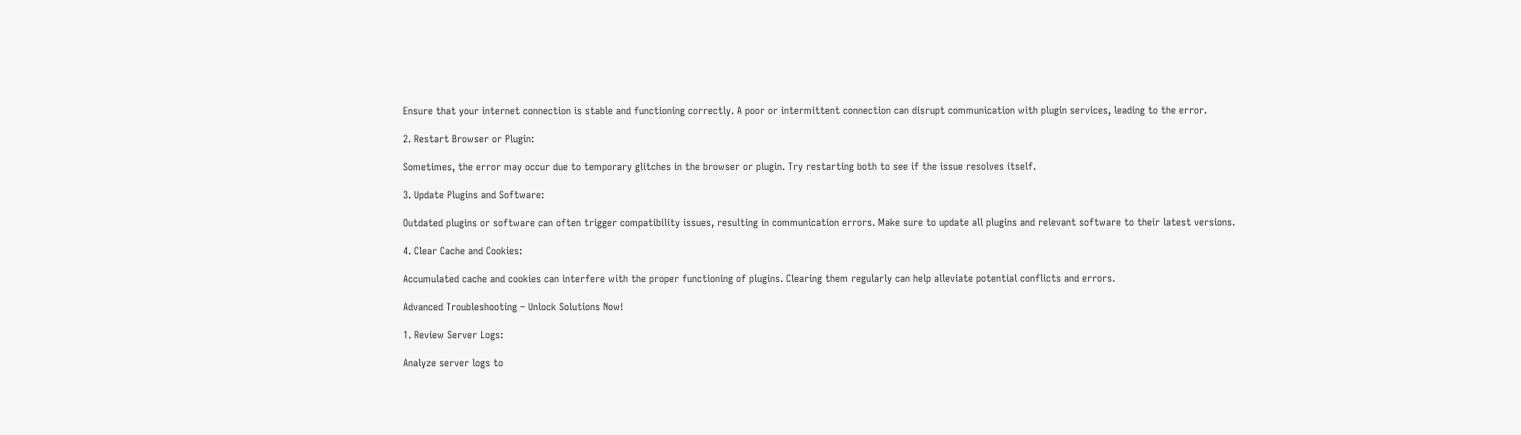Ensure that your internet connection is stable and functioning correctly. A poor or intermittent connection can disrupt communication with plugin services, leading to the error.

2. Restart Browser or Plugin:

Sometimes, the error may occur due to temporary glitches in the browser or plugin. Try restarting both to see if the issue resolves itself.

3. Update Plugins and Software:

Outdated plugins or software can often trigger compatibility issues, resulting in communication errors. Make sure to update all plugins and relevant software to their latest versions.

4. Clear Cache and Cookies:

Accumulated cache and cookies can interfere with the proper functioning of plugins. Clearing them regularly can help alleviate potential conflicts and errors.

Advanced Troubleshooting – Unlock Solutions Now!

1. Review Server Logs:

Analyze server logs to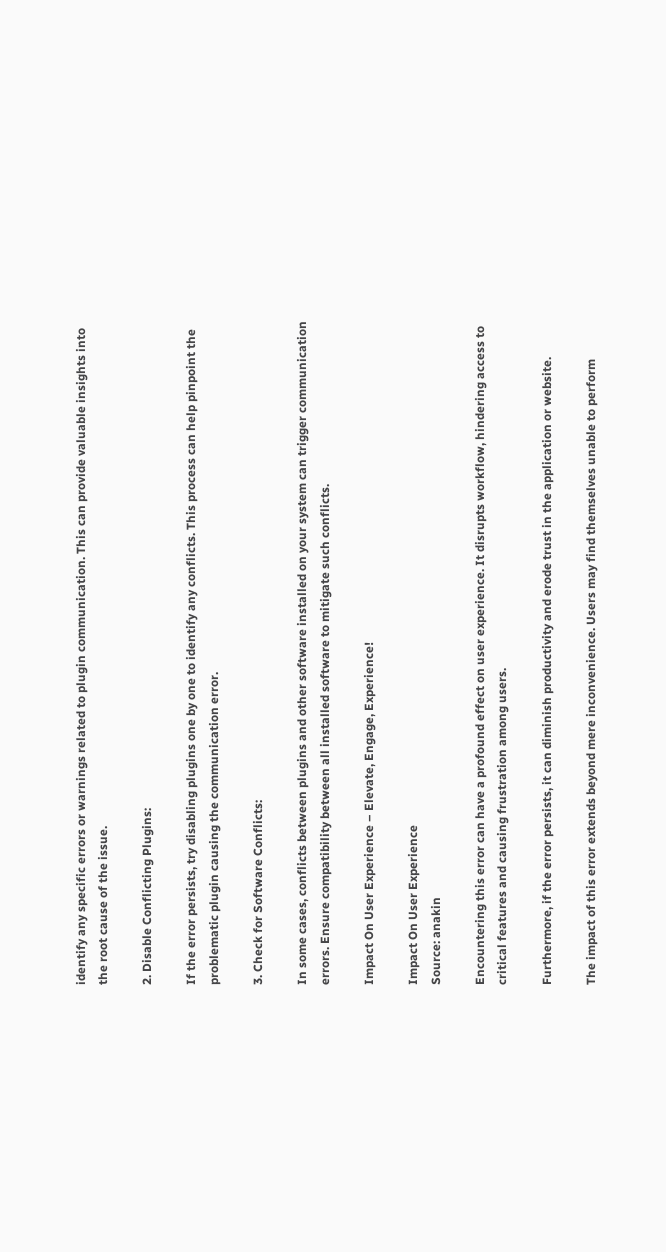identify any specific errors or warnings related to plugin communication. This can provide valuable insights into the root cause of the issue.

2. Disable Conflicting Plugins:

If the error persists, try disabling plugins one by one to identify any conflicts. This process can help pinpoint the problematic plugin causing the communication error.

3. Check for Software Conflicts:

In some cases, conflicts between plugins and other software installed on your system can trigger communication errors. Ensure compatibility between all installed software to mitigate such conflicts.

Impact On User Experience – Elevate, Engage, Experience!

Impact On User Experience
Source: anakin

Encountering this error can have a profound effect on user experience. It disrupts workflow, hindering access to critical features and causing frustration among users.

Furthermore, if the error persists, it can diminish productivity and erode trust in the application or website.

The impact of this error extends beyond mere inconvenience. Users may find themselves unable to perform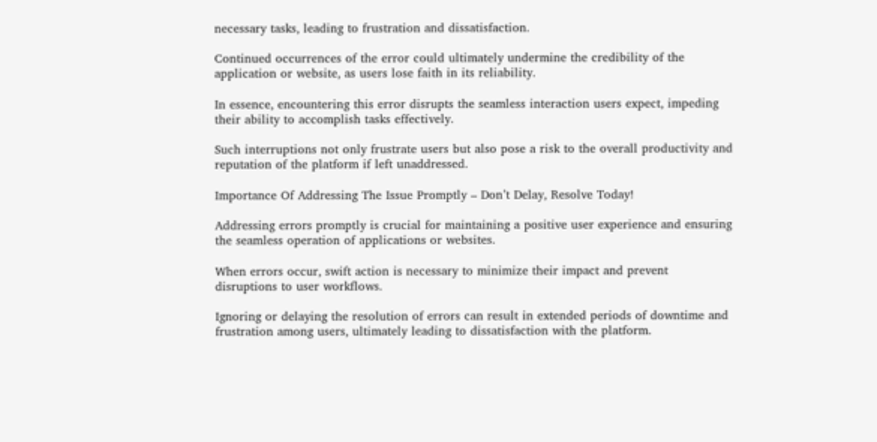necessary tasks, leading to frustration and dissatisfaction.

Continued occurrences of the error could ultimately undermine the credibility of the application or website, as users lose faith in its reliability.

In essence, encountering this error disrupts the seamless interaction users expect, impeding their ability to accomplish tasks effectively.

Such interruptions not only frustrate users but also pose a risk to the overall productivity and reputation of the platform if left unaddressed.

Importance Of Addressing The Issue Promptly – Don’t Delay, Resolve Today!

Addressing errors promptly is crucial for maintaining a positive user experience and ensuring the seamless operation of applications or websites.

When errors occur, swift action is necessary to minimize their impact and prevent disruptions to user workflows.

Ignoring or delaying the resolution of errors can result in extended periods of downtime and frustration among users, ultimately leading to dissatisfaction with the platform.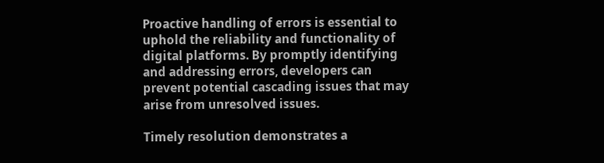Proactive handling of errors is essential to uphold the reliability and functionality of digital platforms. By promptly identifying and addressing errors, developers can prevent potential cascading issues that may arise from unresolved issues.

Timely resolution demonstrates a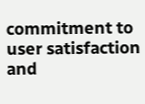commitment to user satisfaction and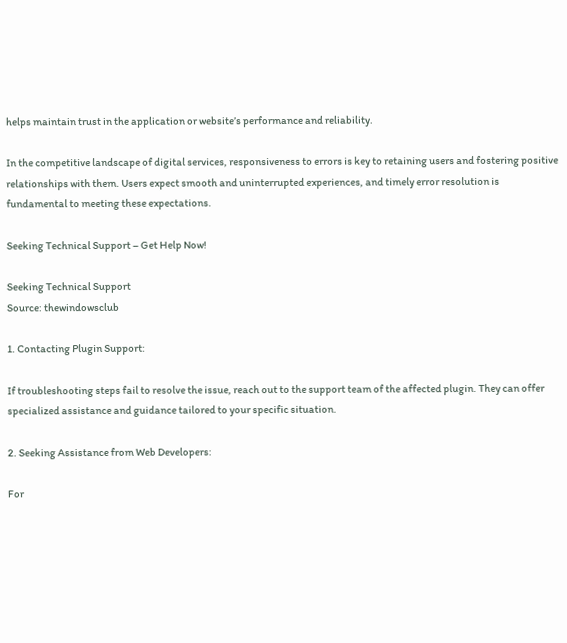helps maintain trust in the application or website’s performance and reliability.

In the competitive landscape of digital services, responsiveness to errors is key to retaining users and fostering positive relationships with them. Users expect smooth and uninterrupted experiences, and timely error resolution is fundamental to meeting these expectations.

Seeking Technical Support – Get Help Now!

Seeking Technical Support
Source: thewindowsclub

1. Contacting Plugin Support:

If troubleshooting steps fail to resolve the issue, reach out to the support team of the affected plugin. They can offer specialized assistance and guidance tailored to your specific situation.

2. Seeking Assistance from Web Developers:

For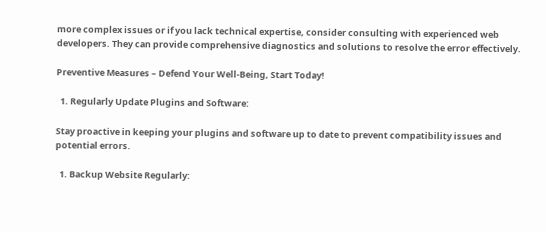more complex issues or if you lack technical expertise, consider consulting with experienced web developers. They can provide comprehensive diagnostics and solutions to resolve the error effectively.

Preventive Measures – Defend Your Well-Being, Start Today!

  1. Regularly Update Plugins and Software:

Stay proactive in keeping your plugins and software up to date to prevent compatibility issues and potential errors.

  1. Backup Website Regularly: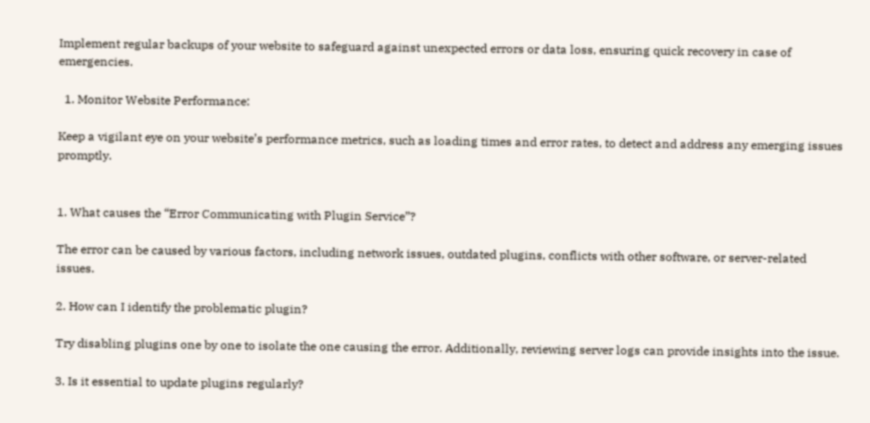Implement regular backups of your website to safeguard against unexpected errors or data loss, ensuring quick recovery in case of emergencies.

  1. Monitor Website Performance:

Keep a vigilant eye on your website’s performance metrics, such as loading times and error rates, to detect and address any emerging issues promptly.


1. What causes the “Error Communicating with Plugin Service”?

The error can be caused by various factors, including network issues, outdated plugins, conflicts with other software, or server-related issues.

2. How can I identify the problematic plugin?

Try disabling plugins one by one to isolate the one causing the error. Additionally, reviewing server logs can provide insights into the issue.

3. Is it essential to update plugins regularly?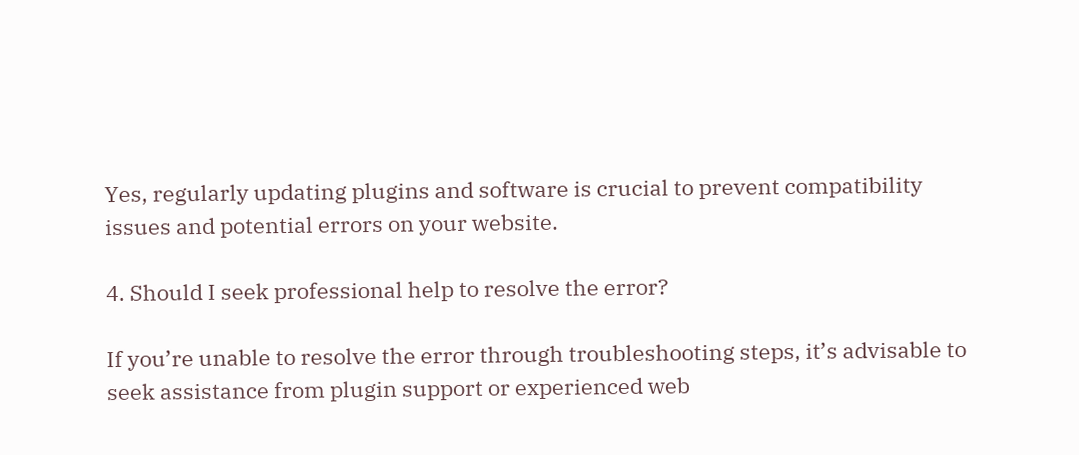Yes, regularly updating plugins and software is crucial to prevent compatibility issues and potential errors on your website.

4. Should I seek professional help to resolve the error?

If you’re unable to resolve the error through troubleshooting steps, it’s advisable to seek assistance from plugin support or experienced web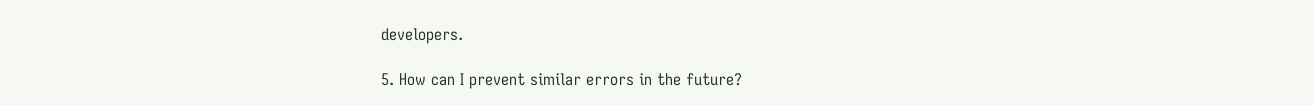developers.

5. How can I prevent similar errors in the future?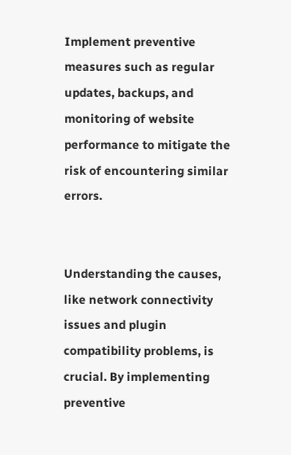Implement preventive measures such as regular updates, backups, and monitoring of website performance to mitigate the risk of encountering similar errors.


Understanding the causes, like network connectivity issues and plugin compatibility problems, is crucial. By implementing preventive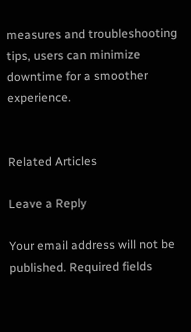measures and troubleshooting tips, users can minimize downtime for a smoother experience.


Related Articles

Leave a Reply

Your email address will not be published. Required fields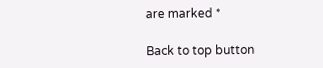are marked *

Back to top button